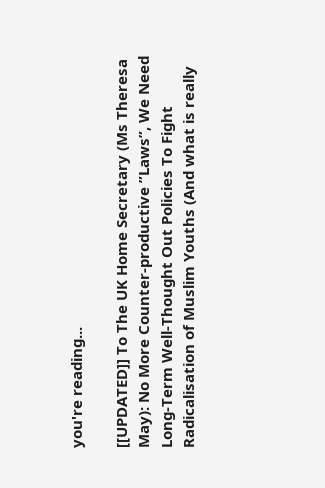you're reading...

[[UPDATED]] To The UK Home Secretary (Ms Theresa May): No More Counter-productive ”Laws”, We Need Long-Term Well-Thought Out Policies To Fight Radicalisation of Muslim Youths (And what is really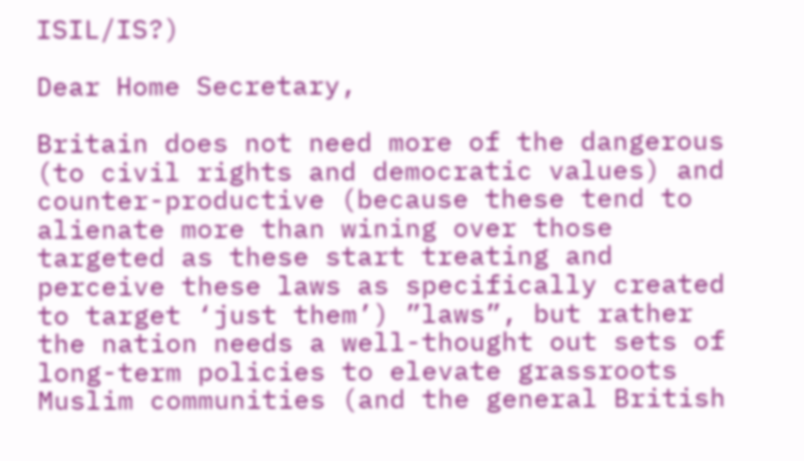ISIL/IS?)

Dear Home Secretary,

Britain does not need more of the dangerous (to civil rights and democratic values) and counter-productive (because these tend to alienate more than wining over those targeted as these start treating and perceive these laws as specifically created to target ‘just them’) ”laws”, but rather the nation needs a well-thought out sets of long-term policies to elevate grassroots Muslim communities (and the general British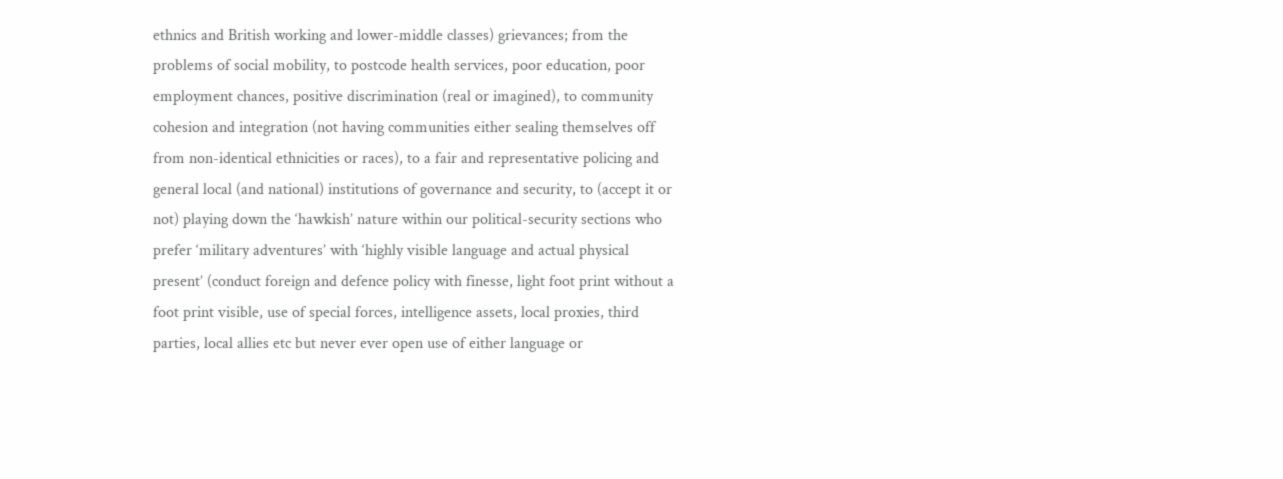ethnics and British working and lower-middle classes) grievances; from the problems of social mobility, to postcode health services, poor education, poor employment chances, positive discrimination (real or imagined), to community cohesion and integration (not having communities either sealing themselves off from non-identical ethnicities or races), to a fair and representative policing and general local (and national) institutions of governance and security, to (accept it or not) playing down the ‘hawkish’ nature within our political-security sections who prefer ‘military adventures’ with ‘highly visible language and actual physical present’ (conduct foreign and defence policy with finesse, light foot print without a foot print visible, use of special forces, intelligence assets, local proxies, third parties, local allies etc but never ever open use of either language or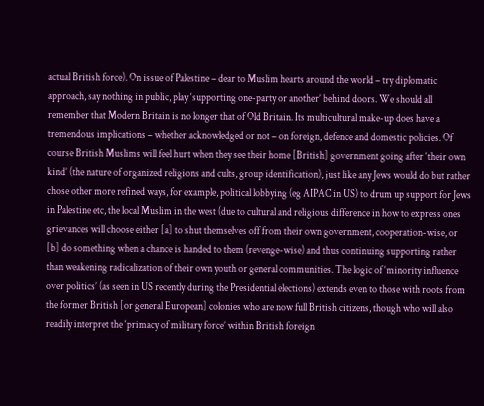actual British force). On issue of Palestine – dear to Muslim hearts around the world – try diplomatic approach, say nothing in public, play ‘supporting one-party or another’ behind doors. We should all remember that Modern Britain is no longer that of Old Britain. Its multicultural make-up does have a tremendous implications – whether acknowledged or not – on foreign, defence and domestic policies. Of course British Muslims will feel hurt when they see their home [British] government going after ‘their own kind’ (the nature of organized religions and cults, group identification), just like any Jews would do but rather chose other more refined ways, for example, political lobbying (eg AIPAC in US) to drum up support for Jews in Palestine etc, the local Muslim in the west (due to cultural and religious difference in how to express ones grievances will choose either [a] to shut themselves off from their own government, cooperation-wise, or [b] do something when a chance is handed to them (revenge-wise) and thus continuing supporting rather than weakening radicalization of their own youth or general communities. The logic of ‘minority influence over politics’ (as seen in US recently during the Presidential elections) extends even to those with roots from the former British [or general European] colonies who are now full British citizens, though who will also readily interpret the ‘primacy of military force’ within British foreign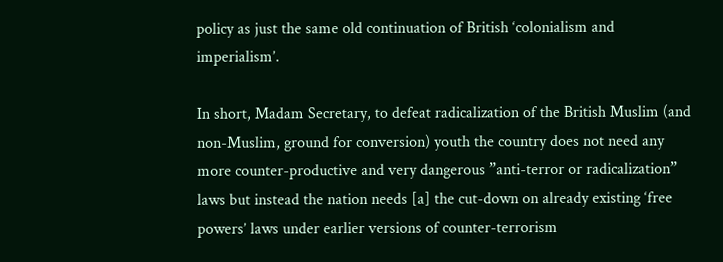policy as just the same old continuation of British ‘colonialism and imperialism’.

In short, Madam Secretary, to defeat radicalization of the British Muslim (and non-Muslim, ground for conversion) youth the country does not need any more counter-productive and very dangerous ”anti-terror or radicalization” laws but instead the nation needs [a] the cut-down on already existing ‘free powers’ laws under earlier versions of counter-terrorism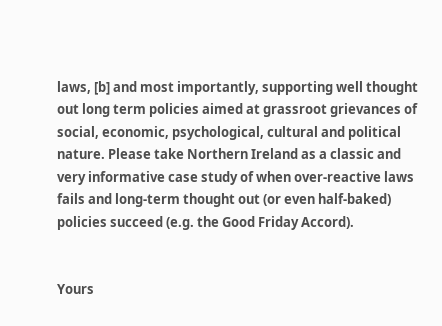laws, [b] and most importantly, supporting well thought out long term policies aimed at grassroot grievances of social, economic, psychological, cultural and political nature. Please take Northern Ireland as a classic and very informative case study of when over-reactive laws fails and long-term thought out (or even half-baked) policies succeed (e.g. the Good Friday Accord).


Yours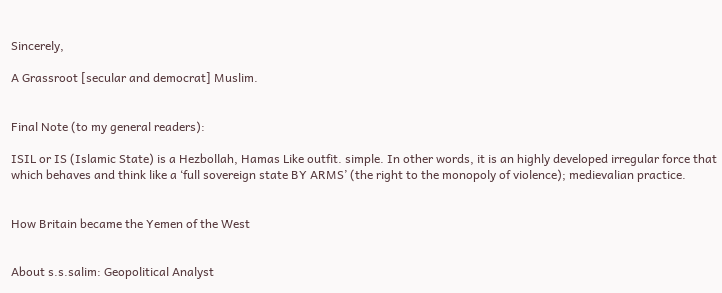Sincerely,

A Grassroot [secular and democrat] Muslim.


Final Note (to my general readers):

ISIL or IS (Islamic State) is a Hezbollah, Hamas Like outfit. simple. In other words, it is an highly developed irregular force that which behaves and think like a ‘full sovereign state BY ARMS’ (the right to the monopoly of violence); medievalian practice.


How Britain became the Yemen of the West


About s.s.salim: Geopolitical Analyst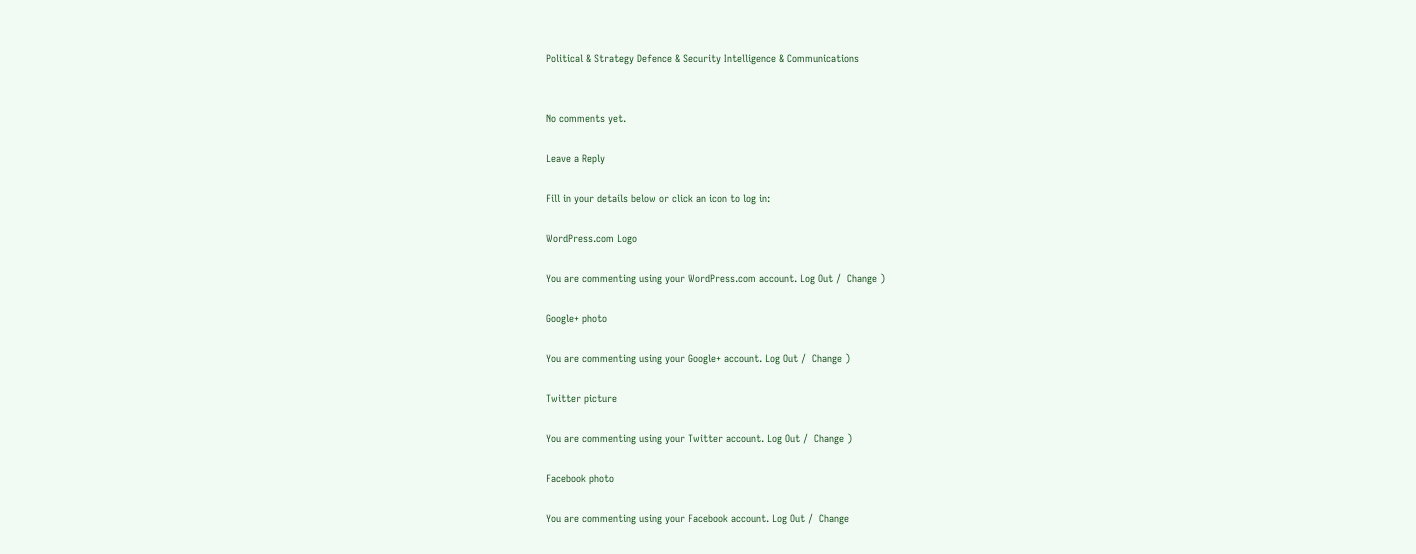Political & Strategy Defence & Security Intelligence & Communications


No comments yet.

Leave a Reply

Fill in your details below or click an icon to log in:

WordPress.com Logo

You are commenting using your WordPress.com account. Log Out /  Change )

Google+ photo

You are commenting using your Google+ account. Log Out /  Change )

Twitter picture

You are commenting using your Twitter account. Log Out /  Change )

Facebook photo

You are commenting using your Facebook account. Log Out /  Change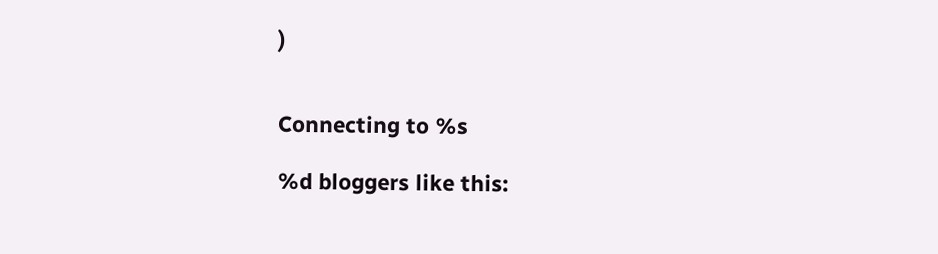)


Connecting to %s

%d bloggers like this: